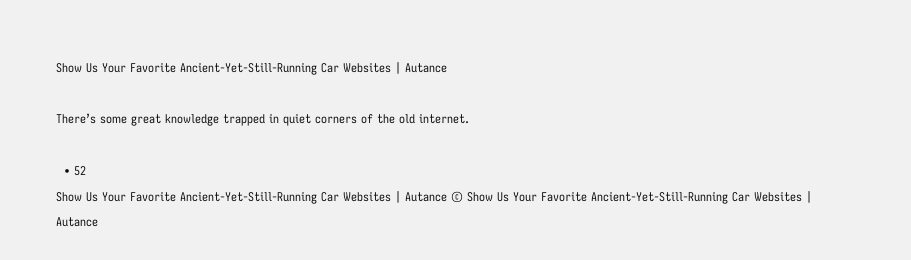Show Us Your Favorite Ancient-Yet-Still-Running Car Websites | Autance

There’s some great knowledge trapped in quiet corners of the old internet.

  • 52
Show Us Your Favorite Ancient-Yet-Still-Running Car Websites | Autance © Show Us Your Favorite Ancient-Yet-Still-Running Car Websites | Autance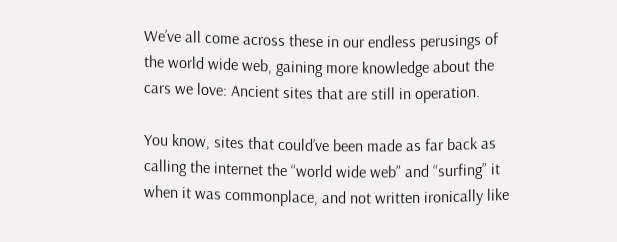We’ve all come across these in our endless perusings of the world wide web, gaining more knowledge about the cars we love: Ancient sites that are still in operation.

You know, sites that could’ve been made as far back as calling the internet the “world wide web” and “surfing” it when it was commonplace, and not written ironically like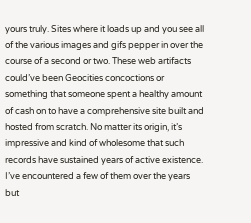yours truly. Sites where it loads up and you see all of the various images and gifs pepper in over the course of a second or two. These web artifacts could’ve been Geocities concoctions or something that someone spent a healthy amount of cash on to have a comprehensive site built and hosted from scratch. No matter its origin, it’s impressive and kind of wholesome that such records have sustained years of active existence. I’ve encountered a few of them over the years but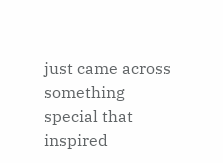just came across something special that inspired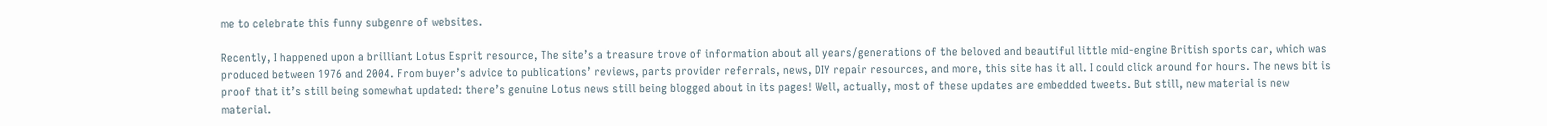me to celebrate this funny subgenre of websites.

Recently, I happened upon a brilliant Lotus Esprit resource, The site’s a treasure trove of information about all years/generations of the beloved and beautiful little mid-engine British sports car, which was produced between 1976 and 2004. From buyer’s advice to publications’ reviews, parts provider referrals, news, DIY repair resources, and more, this site has it all. I could click around for hours. The news bit is proof that it’s still being somewhat updated: there’s genuine Lotus news still being blogged about in its pages! Well, actually, most of these updates are embedded tweets. But still, new material is new material.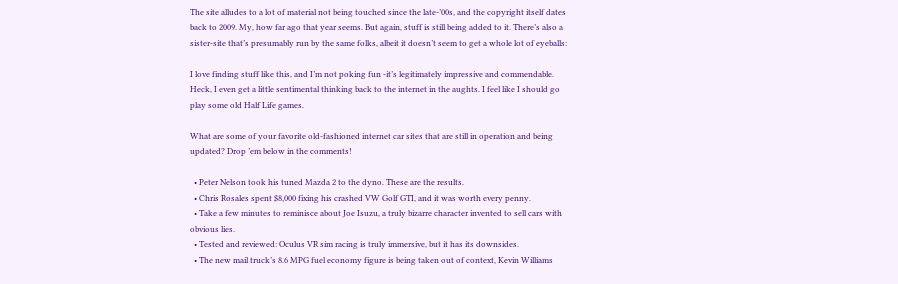The site alludes to a lot of material not being touched since the late-’00s, and the copyright itself dates back to 2009. My, how far ago that year seems. But again, stuff is still being added to it. There’s also a sister-site that’s presumably run by the same folks, albeit it doesn’t seem to get a whole lot of eyeballs:

I love finding stuff like this, and I’m not poking fun -it’s legitimately impressive and commendable. Heck, I even get a little sentimental thinking back to the internet in the aughts. I feel like I should go play some old Half Life games.

What are some of your favorite old-fashioned internet car sites that are still in operation and being updated? Drop ’em below in the comments!

  • Peter Nelson took his tuned Mazda 2 to the dyno. These are the results.
  • Chris Rosales spent $8,000 fixing his crashed VW Golf GTI, and it was worth every penny.
  • Take a few minutes to reminisce about Joe Isuzu, a truly bizarre character invented to sell cars with obvious lies.
  • Tested and reviewed: Oculus VR sim racing is truly immersive, but it has its downsides.
  • The new mail truck’s 8.6 MPG fuel economy figure is being taken out of context, Kevin Williams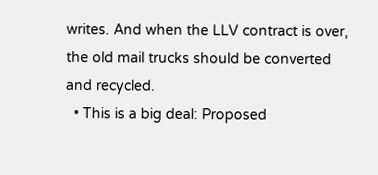writes. And when the LLV contract is over, the old mail trucks should be converted and recycled.
  • This is a big deal: Proposed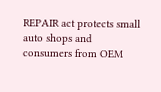REPAIR act protects small auto shops and consumers from OEM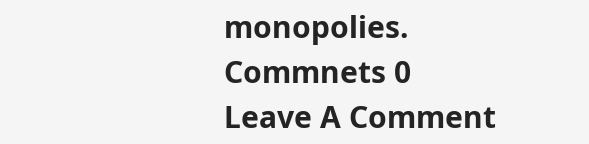monopolies.
Commnets 0
Leave A Comment